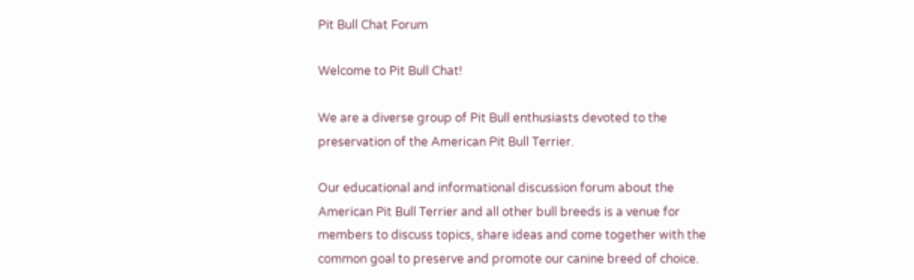Pit Bull Chat Forum

Welcome to Pit Bull Chat!

We are a diverse group of Pit Bull enthusiasts devoted to the preservation of the American Pit Bull Terrier.

Our educational and informational discussion forum about the American Pit Bull Terrier and all other bull breeds is a venue for members to discuss topics, share ideas and come together with the common goal to preserve and promote our canine breed of choice.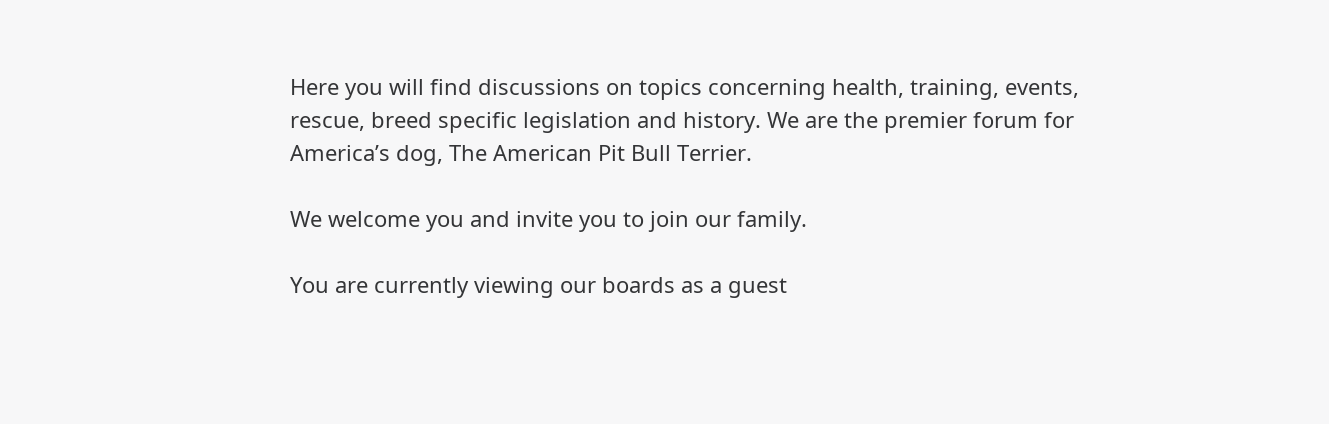Here you will find discussions on topics concerning health, training, events, rescue, breed specific legislation and history. We are the premier forum for America’s dog, The American Pit Bull Terrier.

We welcome you and invite you to join our family.

You are currently viewing our boards as a guest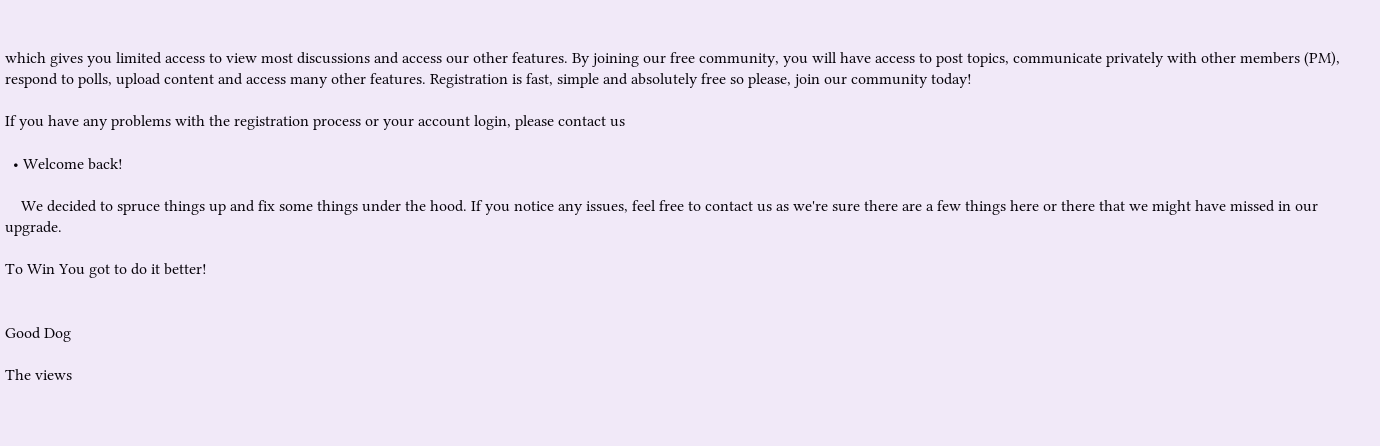which gives you limited access to view most discussions and access our other features. By joining our free community, you will have access to post topics, communicate privately with other members (PM), respond to polls, upload content and access many other features. Registration is fast, simple and absolutely free so please, join our community today!

If you have any problems with the registration process or your account login, please contact us

  • Welcome back!

    We decided to spruce things up and fix some things under the hood. If you notice any issues, feel free to contact us as we're sure there are a few things here or there that we might have missed in our upgrade.

To Win You got to do it better!


Good Dog

The views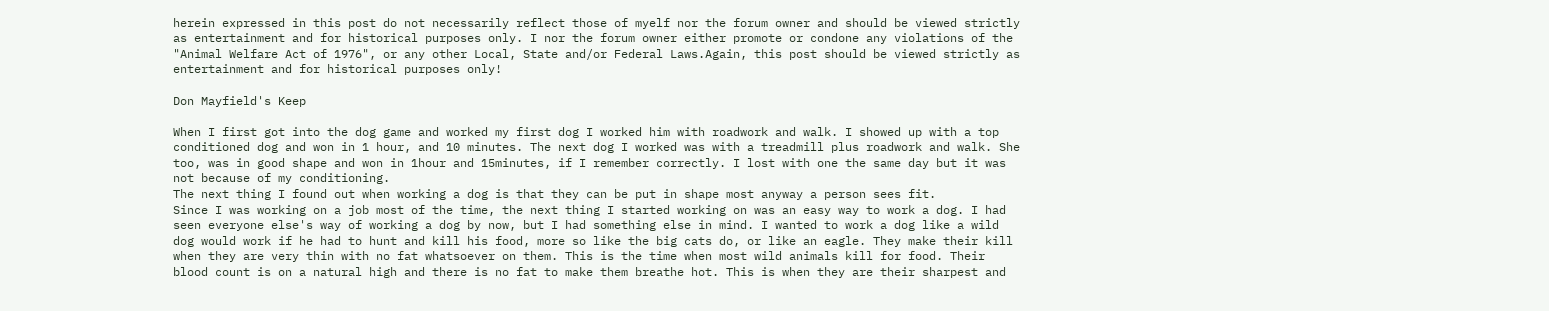herein expressed in this post do not necessarily reflect those of myelf nor the forum owner and should be viewed strictly as entertainment and for historical purposes only. I nor the forum owner either promote or condone any violations of the "Animal Welfare Act of 1976", or any other Local, State and/or Federal Laws.Again, this post should be viewed strictly as entertainment and for historical purposes only!

Don Mayfield's Keep

When I first got into the dog game and worked my first dog I worked him with roadwork and walk. I showed up with a top conditioned dog and won in 1 hour, and 10 minutes. The next dog I worked was with a treadmill plus roadwork and walk. She too, was in good shape and won in 1hour and 15minutes, if I remember correctly. I lost with one the same day but it was not because of my conditioning.
The next thing I found out when working a dog is that they can be put in shape most anyway a person sees fit.
Since I was working on a job most of the time, the next thing I started working on was an easy way to work a dog. I had seen everyone else's way of working a dog by now, but I had something else in mind. I wanted to work a dog like a wild dog would work if he had to hunt and kill his food, more so like the big cats do, or like an eagle. They make their kill when they are very thin with no fat whatsoever on them. This is the time when most wild animals kill for food. Their blood count is on a natural high and there is no fat to make them breathe hot. This is when they are their sharpest and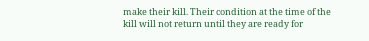make their kill. Their condition at the time of the kill will not return until they are ready for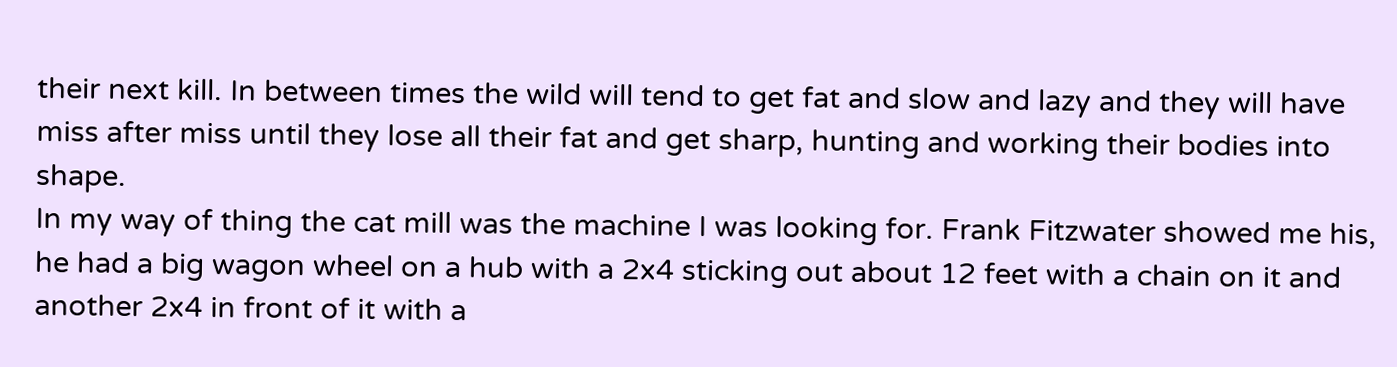their next kill. In between times the wild will tend to get fat and slow and lazy and they will have miss after miss until they lose all their fat and get sharp, hunting and working their bodies into shape.
In my way of thing the cat mill was the machine I was looking for. Frank Fitzwater showed me his, he had a big wagon wheel on a hub with a 2x4 sticking out about 12 feet with a chain on it and another 2x4 in front of it with a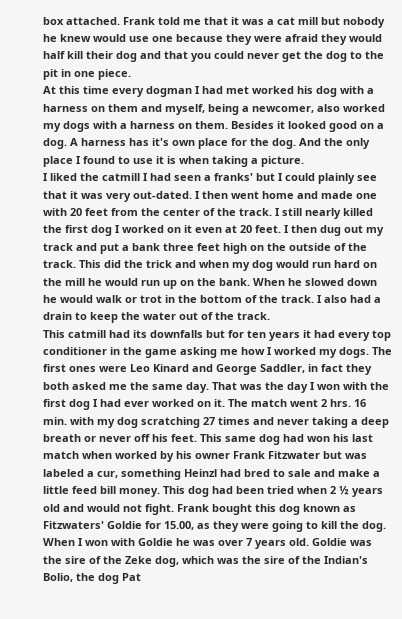box attached. Frank told me that it was a cat mill but nobody he knew would use one because they were afraid they would half kill their dog and that you could never get the dog to the pit in one piece.
At this time every dogman I had met worked his dog with a harness on them and myself, being a newcomer, also worked my dogs with a harness on them. Besides it looked good on a dog. A harness has it's own place for the dog. And the only place I found to use it is when taking a picture.
I liked the catmill I had seen a franks' but I could plainly see that it was very out-dated. I then went home and made one with 20 feet from the center of the track. I still nearly killed the first dog I worked on it even at 20 feet. I then dug out my track and put a bank three feet high on the outside of the track. This did the trick and when my dog would run hard on the mill he would run up on the bank. When he slowed down he would walk or trot in the bottom of the track. I also had a drain to keep the water out of the track.
This catmill had its downfalls but for ten years it had every top conditioner in the game asking me how I worked my dogs. The first ones were Leo Kinard and George Saddler, in fact they both asked me the same day. That was the day I won with the first dog I had ever worked on it. The match went 2 hrs. 16 min. with my dog scratching 27 times and never taking a deep breath or never off his feet. This same dog had won his last match when worked by his owner Frank Fitzwater but was labeled a cur, something Heinzl had bred to sale and make a little feed bill money. This dog had been tried when 2 ½ years old and would not fight. Frank bought this dog known as Fitzwaters' Goldie for 15.00, as they were going to kill the dog. When I won with Goldie he was over 7 years old. Goldie was the sire of the Zeke dog, which was the sire of the Indian's Bolio, the dog Pat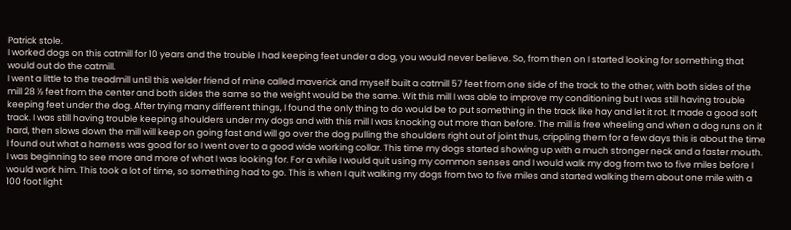Patrick stole.
I worked dogs on this catmill for 10 years and the trouble I had keeping feet under a dog, you would never believe. So, from then on I started looking for something that would out do the catmill.
I went a little to the treadmill until this welder friend of mine called maverick and myself built a catmill 57 feet from one side of the track to the other, with both sides of the mill 28 ½ feet from the center and both sides the same so the weight would be the same. Wit this mill I was able to improve my conditioning but I was still having trouble keeping feet under the dog. After trying many different things, I found the only thing to do would be to put something in the track like hay and let it rot. It made a good soft track. I was still having trouble keeping shoulders under my dogs and with this mill I was knocking out more than before. The mill is free wheeling and when a dog runs on it hard, then slows down the mill will keep on going fast and will go over the dog pulling the shoulders right out of joint thus, crippling them for a few days this is about the time I found out what a harness was good for so I went over to a good wide working collar. This time my dogs started showing up with a much stronger neck and a faster mouth. I was beginning to see more and more of what I was looking for. For a while I would quit using my common senses and I would walk my dog from two to five miles before I would work him. This took a lot of time, so something had to go. This is when I quit walking my dogs from two to five miles and started walking them about one mile with a 100 foot light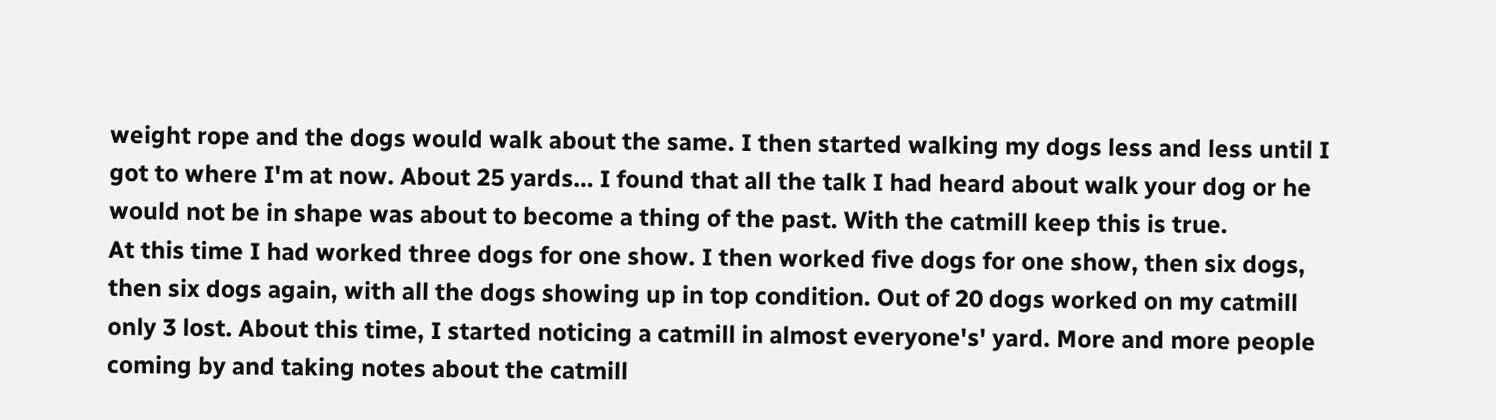weight rope and the dogs would walk about the same. I then started walking my dogs less and less until I got to where I'm at now. About 25 yards… I found that all the talk I had heard about walk your dog or he would not be in shape was about to become a thing of the past. With the catmill keep this is true.
At this time I had worked three dogs for one show. I then worked five dogs for one show, then six dogs, then six dogs again, with all the dogs showing up in top condition. Out of 20 dogs worked on my catmill only 3 lost. About this time, I started noticing a catmill in almost everyone's' yard. More and more people coming by and taking notes about the catmill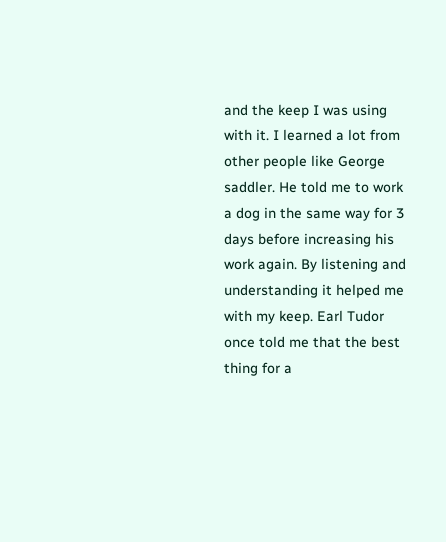and the keep I was using with it. I learned a lot from other people like George saddler. He told me to work a dog in the same way for 3 days before increasing his work again. By listening and understanding it helped me with my keep. Earl Tudor once told me that the best thing for a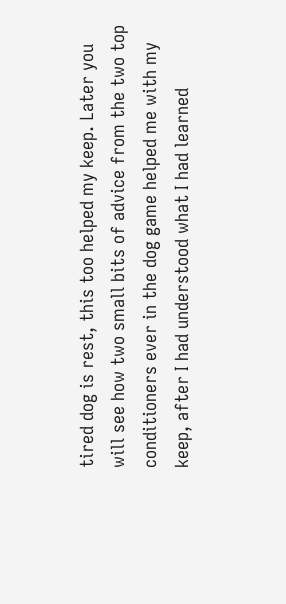tired dog is rest, this too helped my keep. Later you will see how two small bits of advice from the two top conditioners ever in the dog game helped me with my keep, after I had understood what I had learned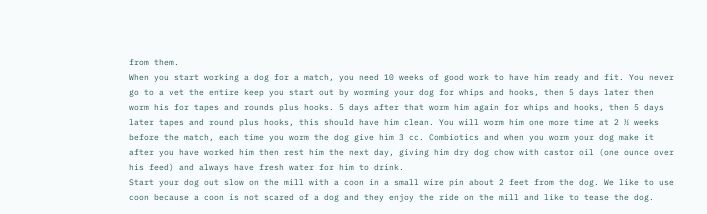from them.
When you start working a dog for a match, you need 10 weeks of good work to have him ready and fit. You never go to a vet the entire keep you start out by worming your dog for whips and hooks, then 5 days later then worm his for tapes and rounds plus hooks. 5 days after that worm him again for whips and hooks, then 5 days later tapes and round plus hooks, this should have him clean. You will worm him one more time at 2 ½ weeks before the match, each time you worm the dog give him 3 cc. Combiotics and when you worm your dog make it after you have worked him then rest him the next day, giving him dry dog chow with castor oil (one ounce over his feed) and always have fresh water for him to drink.
Start your dog out slow on the mill with a coon in a small wire pin about 2 feet from the dog. We like to use coon because a coon is not scared of a dog and they enjoy the ride on the mill and like to tease the dog.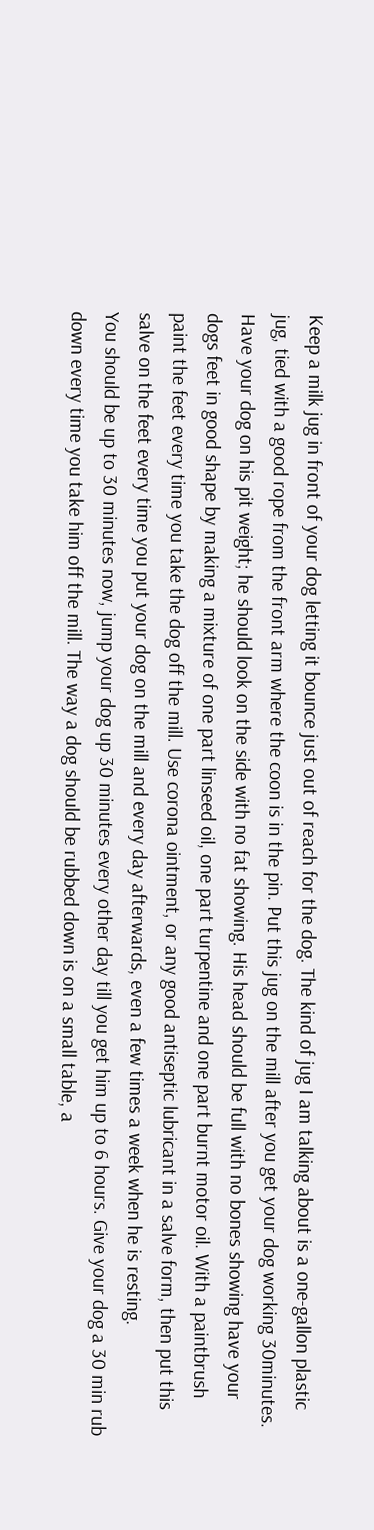Keep a milk jug in front of your dog letting it bounce just out of reach for the dog. The kind of jug I am talking about is a one-gallon plastic jug, tied with a good rope from the front arm where the coon is in the pin. Put this jug on the mill after you get your dog working 30minutes.
Have your dog on his pit weight; he should look on the side with no fat showing. His head should be full with no bones showing have your dogs feet in good shape by making a mixture of one part linseed oil, one part turpentine and one part burnt motor oil. With a paintbrush paint the feet every time you take the dog off the mill. Use corona ointment, or any good antiseptic lubricant in a salve form, then put this salve on the feet every time you put your dog on the mill and every day afterwards, even a few times a week when he is resting.
You should be up to 30 minutes now, jump your dog up 30 minutes every other day till you get him up to 6 hours. Give your dog a 30 min rub down every time you take him off the mill. The way a dog should be rubbed down is on a small table, a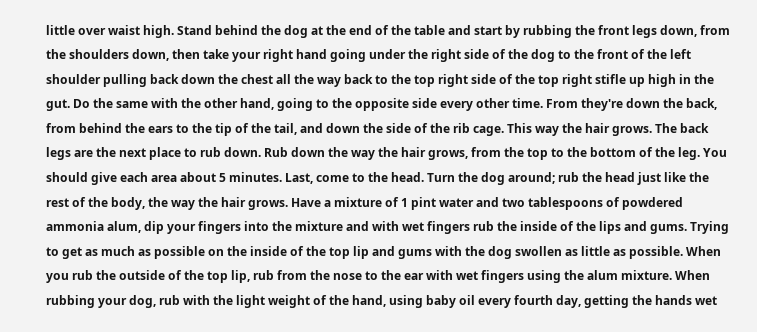little over waist high. Stand behind the dog at the end of the table and start by rubbing the front legs down, from the shoulders down, then take your right hand going under the right side of the dog to the front of the left shoulder pulling back down the chest all the way back to the top right side of the top right stifle up high in the gut. Do the same with the other hand, going to the opposite side every other time. From they're down the back, from behind the ears to the tip of the tail, and down the side of the rib cage. This way the hair grows. The back legs are the next place to rub down. Rub down the way the hair grows, from the top to the bottom of the leg. You should give each area about 5 minutes. Last, come to the head. Turn the dog around; rub the head just like the rest of the body, the way the hair grows. Have a mixture of 1 pint water and two tablespoons of powdered ammonia alum, dip your fingers into the mixture and with wet fingers rub the inside of the lips and gums. Trying to get as much as possible on the inside of the top lip and gums with the dog swollen as little as possible. When you rub the outside of the top lip, rub from the nose to the ear with wet fingers using the alum mixture. When rubbing your dog, rub with the light weight of the hand, using baby oil every fourth day, getting the hands wet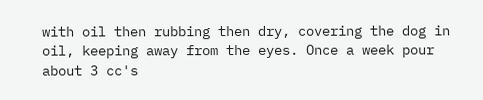with oil then rubbing then dry, covering the dog in oil, keeping away from the eyes. Once a week pour about 3 cc's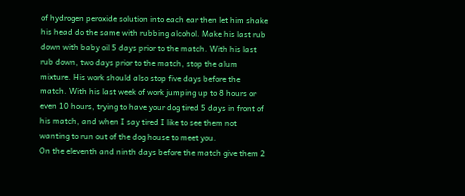of hydrogen peroxide solution into each ear then let him shake his head do the same with rubbing alcohol. Make his last rub down with baby oil 5 days prior to the match. With his last rub down, two days prior to the match, stop the alum mixture. His work should also stop five days before the match. With his last week of work jumping up to 8 hours or even 10 hours, trying to have your dog tired 5 days in front of his match, and when I say tired I like to see them not wanting to run out of the dog house to meet you.
On the eleventh and ninth days before the match give them 2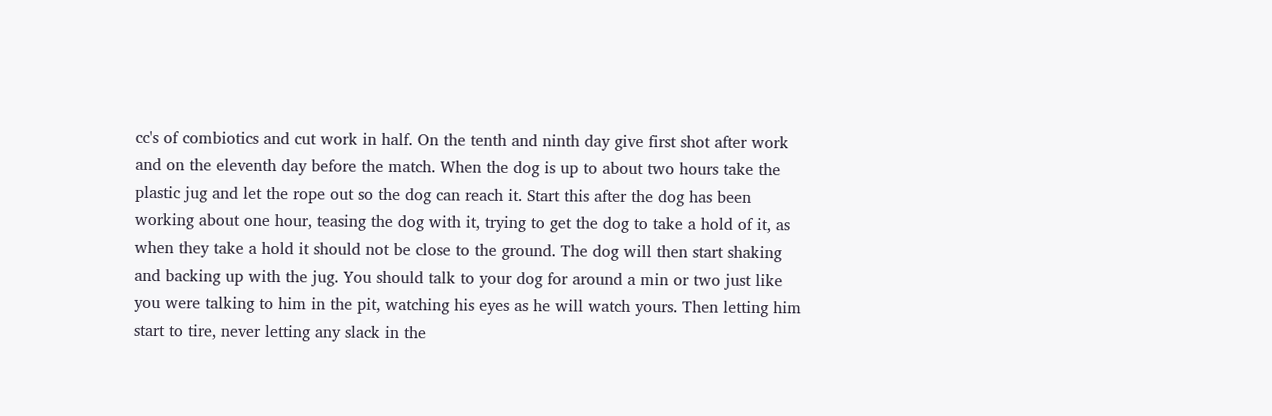cc's of combiotics and cut work in half. On the tenth and ninth day give first shot after work and on the eleventh day before the match. When the dog is up to about two hours take the plastic jug and let the rope out so the dog can reach it. Start this after the dog has been working about one hour, teasing the dog with it, trying to get the dog to take a hold of it, as when they take a hold it should not be close to the ground. The dog will then start shaking and backing up with the jug. You should talk to your dog for around a min or two just like you were talking to him in the pit, watching his eyes as he will watch yours. Then letting him start to tire, never letting any slack in the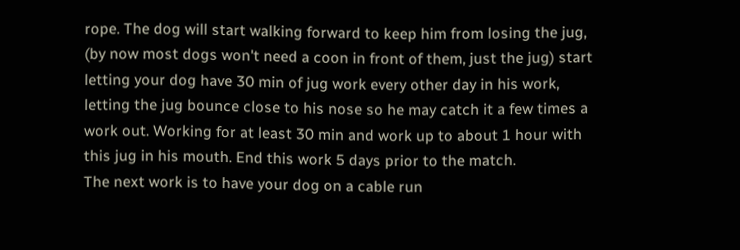rope. The dog will start walking forward to keep him from losing the jug, (by now most dogs won't need a coon in front of them, just the jug) start letting your dog have 30 min of jug work every other day in his work, letting the jug bounce close to his nose so he may catch it a few times a work out. Working for at least 30 min and work up to about 1 hour with this jug in his mouth. End this work 5 days prior to the match.
The next work is to have your dog on a cable run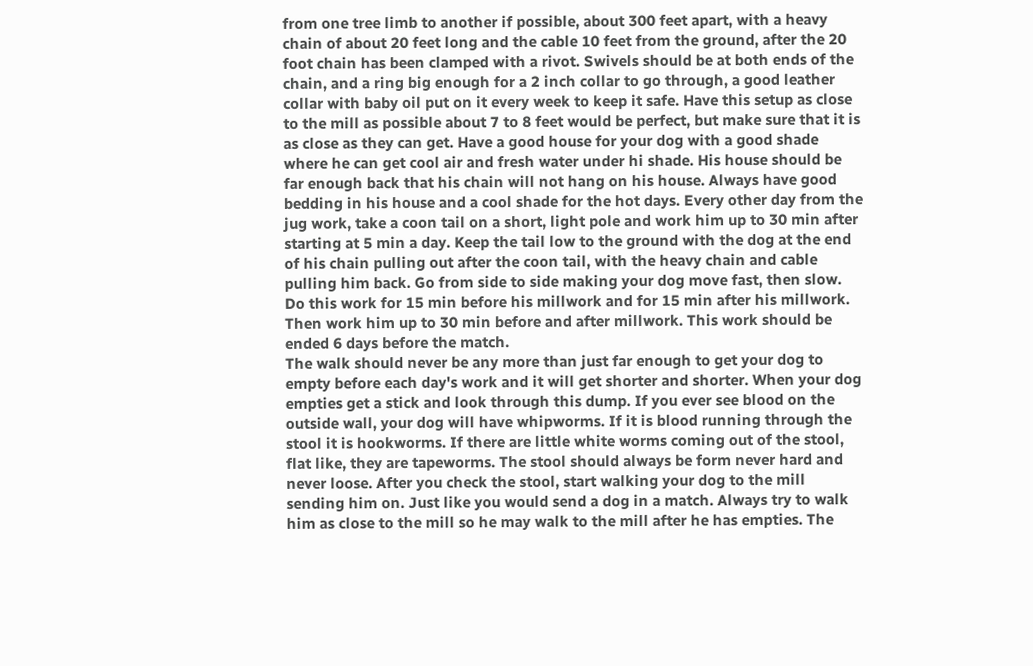from one tree limb to another if possible, about 300 feet apart, with a heavy chain of about 20 feet long and the cable 10 feet from the ground, after the 20 foot chain has been clamped with a rivot. Swivels should be at both ends of the chain, and a ring big enough for a 2 inch collar to go through, a good leather collar with baby oil put on it every week to keep it safe. Have this setup as close to the mill as possible about 7 to 8 feet would be perfect, but make sure that it is as close as they can get. Have a good house for your dog with a good shade where he can get cool air and fresh water under hi shade. His house should be far enough back that his chain will not hang on his house. Always have good bedding in his house and a cool shade for the hot days. Every other day from the jug work, take a coon tail on a short, light pole and work him up to 30 min after starting at 5 min a day. Keep the tail low to the ground with the dog at the end of his chain pulling out after the coon tail, with the heavy chain and cable pulling him back. Go from side to side making your dog move fast, then slow. Do this work for 15 min before his millwork and for 15 min after his millwork. Then work him up to 30 min before and after millwork. This work should be ended 6 days before the match.
The walk should never be any more than just far enough to get your dog to empty before each day's work and it will get shorter and shorter. When your dog empties get a stick and look through this dump. If you ever see blood on the outside wall, your dog will have whipworms. If it is blood running through the stool it is hookworms. If there are little white worms coming out of the stool, flat like, they are tapeworms. The stool should always be form never hard and never loose. After you check the stool, start walking your dog to the mill sending him on. Just like you would send a dog in a match. Always try to walk him as close to the mill so he may walk to the mill after he has empties. The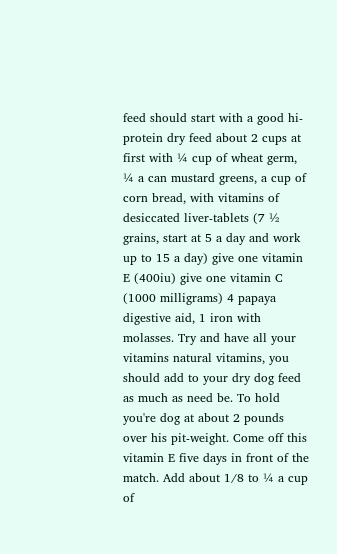feed should start with a good hi-protein dry feed about 2 cups at first with ¼ cup of wheat germ, ¼ a can mustard greens, a cup of corn bread, with vitamins of desiccated liver-tablets (7 ½ grains, start at 5 a day and work up to 15 a day) give one vitamin E (400iu) give one vitamin C (1000 milligrams) 4 papaya digestive aid, 1 iron with molasses. Try and have all your vitamins natural vitamins, you should add to your dry dog feed as much as need be. To hold you're dog at about 2 pounds over his pit-weight. Come off this vitamin E five days in front of the match. Add about 1/8 to ¼ a cup of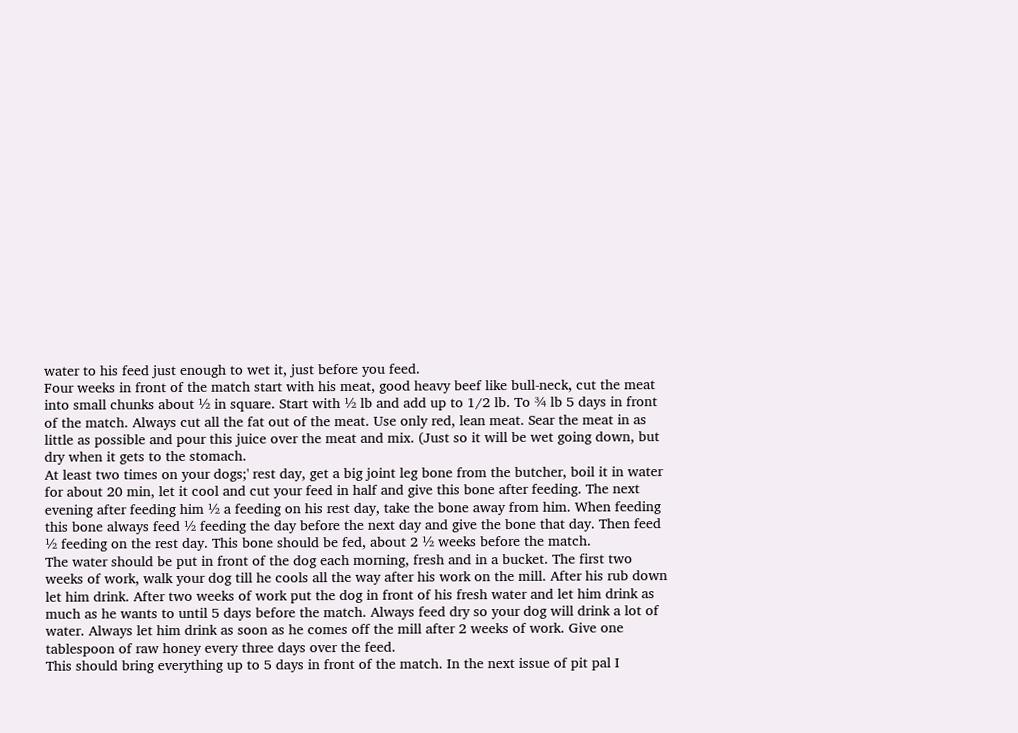water to his feed just enough to wet it, just before you feed.
Four weeks in front of the match start with his meat, good heavy beef like bull-neck, cut the meat into small chunks about ½ in square. Start with ½ lb and add up to 1/2 lb. To ¾ lb 5 days in front of the match. Always cut all the fat out of the meat. Use only red, lean meat. Sear the meat in as little as possible and pour this juice over the meat and mix. (Just so it will be wet going down, but dry when it gets to the stomach.
At least two times on your dogs;' rest day, get a big joint leg bone from the butcher, boil it in water for about 20 min, let it cool and cut your feed in half and give this bone after feeding. The next evening after feeding him ½ a feeding on his rest day, take the bone away from him. When feeding this bone always feed ½ feeding the day before the next day and give the bone that day. Then feed ½ feeding on the rest day. This bone should be fed, about 2 ½ weeks before the match.
The water should be put in front of the dog each morning, fresh and in a bucket. The first two weeks of work, walk your dog till he cools all the way after his work on the mill. After his rub down let him drink. After two weeks of work put the dog in front of his fresh water and let him drink as much as he wants to until 5 days before the match. Always feed dry so your dog will drink a lot of water. Always let him drink as soon as he comes off the mill after 2 weeks of work. Give one tablespoon of raw honey every three days over the feed.
This should bring everything up to 5 days in front of the match. In the next issue of pit pal I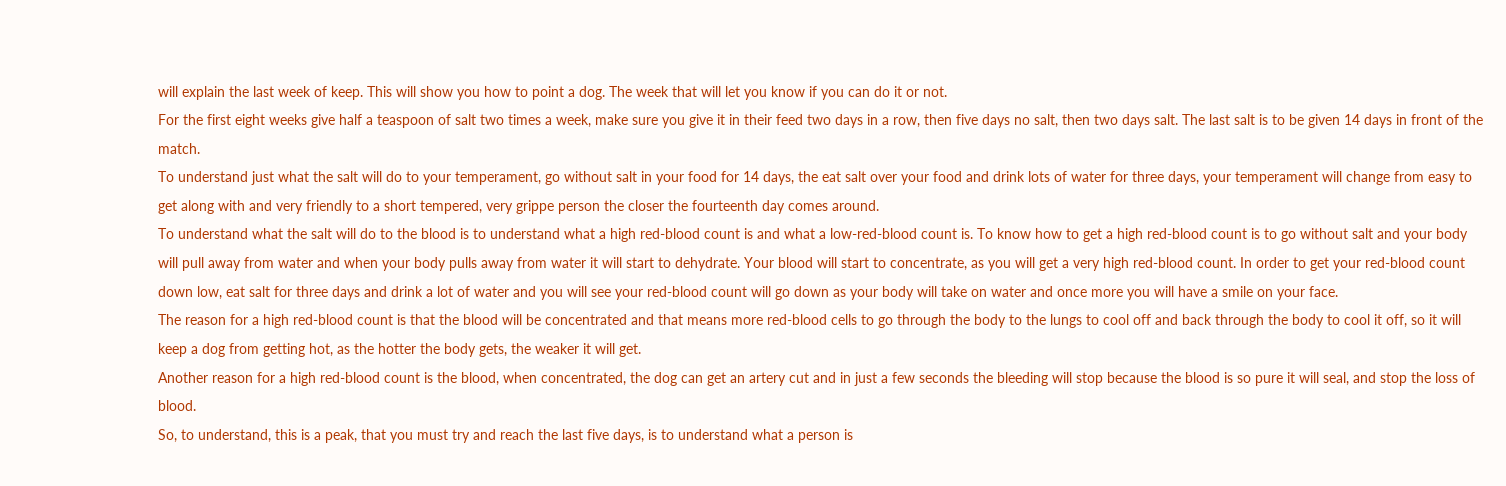will explain the last week of keep. This will show you how to point a dog. The week that will let you know if you can do it or not.
For the first eight weeks give half a teaspoon of salt two times a week, make sure you give it in their feed two days in a row, then five days no salt, then two days salt. The last salt is to be given 14 days in front of the match.
To understand just what the salt will do to your temperament, go without salt in your food for 14 days, the eat salt over your food and drink lots of water for three days, your temperament will change from easy to get along with and very friendly to a short tempered, very grippe person the closer the fourteenth day comes around.
To understand what the salt will do to the blood is to understand what a high red-blood count is and what a low-red-blood count is. To know how to get a high red-blood count is to go without salt and your body will pull away from water and when your body pulls away from water it will start to dehydrate. Your blood will start to concentrate, as you will get a very high red-blood count. In order to get your red-blood count down low, eat salt for three days and drink a lot of water and you will see your red-blood count will go down as your body will take on water and once more you will have a smile on your face.
The reason for a high red-blood count is that the blood will be concentrated and that means more red-blood cells to go through the body to the lungs to cool off and back through the body to cool it off, so it will keep a dog from getting hot, as the hotter the body gets, the weaker it will get.
Another reason for a high red-blood count is the blood, when concentrated, the dog can get an artery cut and in just a few seconds the bleeding will stop because the blood is so pure it will seal, and stop the loss of blood.
So, to understand, this is a peak, that you must try and reach the last five days, is to understand what a person is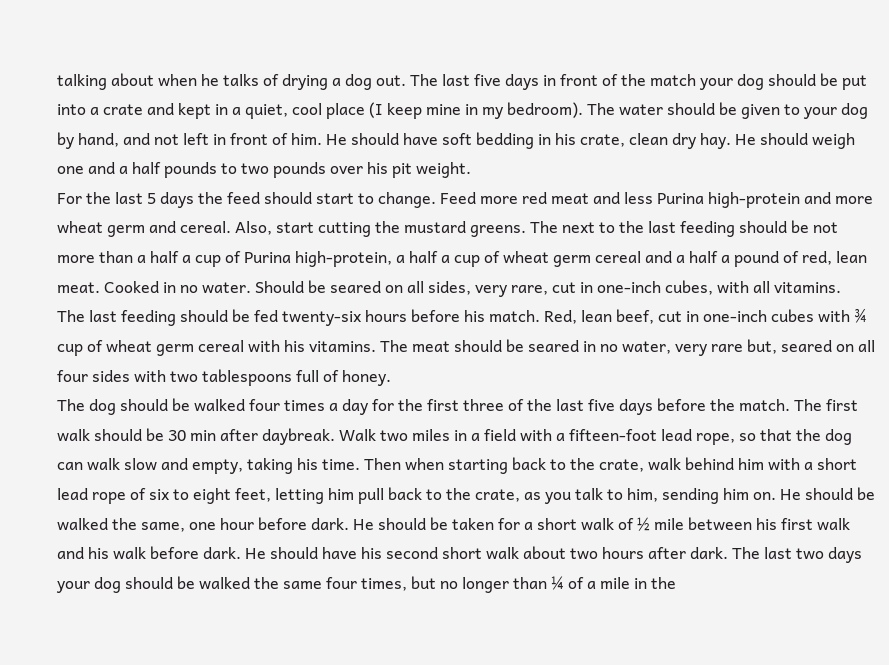talking about when he talks of drying a dog out. The last five days in front of the match your dog should be put into a crate and kept in a quiet, cool place (I keep mine in my bedroom). The water should be given to your dog by hand, and not left in front of him. He should have soft bedding in his crate, clean dry hay. He should weigh one and a half pounds to two pounds over his pit weight.
For the last 5 days the feed should start to change. Feed more red meat and less Purina high-protein and more wheat germ and cereal. Also, start cutting the mustard greens. The next to the last feeding should be not more than a half a cup of Purina high-protein, a half a cup of wheat germ cereal and a half a pound of red, lean meat. Cooked in no water. Should be seared on all sides, very rare, cut in one-inch cubes, with all vitamins.
The last feeding should be fed twenty-six hours before his match. Red, lean beef, cut in one-inch cubes with ¾ cup of wheat germ cereal with his vitamins. The meat should be seared in no water, very rare but, seared on all four sides with two tablespoons full of honey.
The dog should be walked four times a day for the first three of the last five days before the match. The first walk should be 30 min after daybreak. Walk two miles in a field with a fifteen-foot lead rope, so that the dog can walk slow and empty, taking his time. Then when starting back to the crate, walk behind him with a short lead rope of six to eight feet, letting him pull back to the crate, as you talk to him, sending him on. He should be walked the same, one hour before dark. He should be taken for a short walk of ½ mile between his first walk and his walk before dark. He should have his second short walk about two hours after dark. The last two days your dog should be walked the same four times, but no longer than ¼ of a mile in the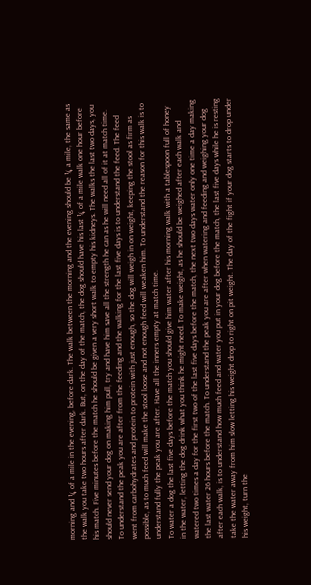morning and ¼ of a mile in the evening, before dark. The walk between the morning and the evening should be ¼ a mile, the same as the walk you take two hours after dark. But, on the day of the match, the dog should have his last ¼ of a mile walk one hour before his match. Five minutes before the match he should be given a very short walk to empty his kidneys. The walks the last two days, you should never send your dog on making him pull, try and have him save all the strength he can as he will need all of it at match time.
To understand the peak you are after from the feeding and the walking for the last five days is to understand the feed. The feed went from carbohydrates and protein to protein with just enough, so the dog will weigh in on weight, keeping the stool as firm as possible, as to much feed will make the stool loose and not enough feed will weaken him. To understand the reason for this walk is to understand fully the peak you are after. Have all the inners empty at match time.
To water a dog the last five days before the match you should give him water after his morning walk with a tablespoon full of honey in the water, letting the dog drink what you think he might need. To make weight, as he should be weighed after each walk and watered two times a day for the first two of the last five days before the match, the next two days water only one time a day making the last water 26 hours before the match. To understand the peak you are after when watering and feeding and weighing your dog after each walk, is to understand how much feed and water you put in your dog before the match, the last five days while he is resting take the water away from him slow letting his weight drop to right on pit weight. The day of the fight if your dog starts to drop under his weight, turn the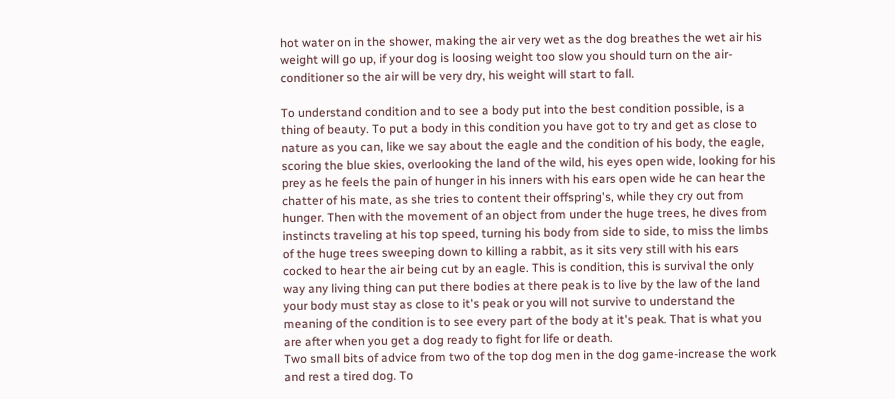hot water on in the shower, making the air very wet as the dog breathes the wet air his weight will go up, if your dog is loosing weight too slow you should turn on the air-conditioner so the air will be very dry, his weight will start to fall.

To understand condition and to see a body put into the best condition possible, is a thing of beauty. To put a body in this condition you have got to try and get as close to nature as you can, like we say about the eagle and the condition of his body, the eagle, scoring the blue skies, overlooking the land of the wild, his eyes open wide, looking for his prey as he feels the pain of hunger in his inners with his ears open wide he can hear the chatter of his mate, as she tries to content their offspring's, while they cry out from hunger. Then with the movement of an object from under the huge trees, he dives from instincts traveling at his top speed, turning his body from side to side, to miss the limbs of the huge trees sweeping down to killing a rabbit, as it sits very still with his ears cocked to hear the air being cut by an eagle. This is condition, this is survival the only way any living thing can put there bodies at there peak is to live by the law of the land your body must stay as close to it's peak or you will not survive to understand the meaning of the condition is to see every part of the body at it's peak. That is what you are after when you get a dog ready to fight for life or death.
Two small bits of advice from two of the top dog men in the dog game-increase the work and rest a tired dog. To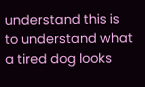understand this is to understand what a tired dog looks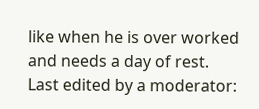like when he is over worked and needs a day of rest.
Last edited by a moderator: